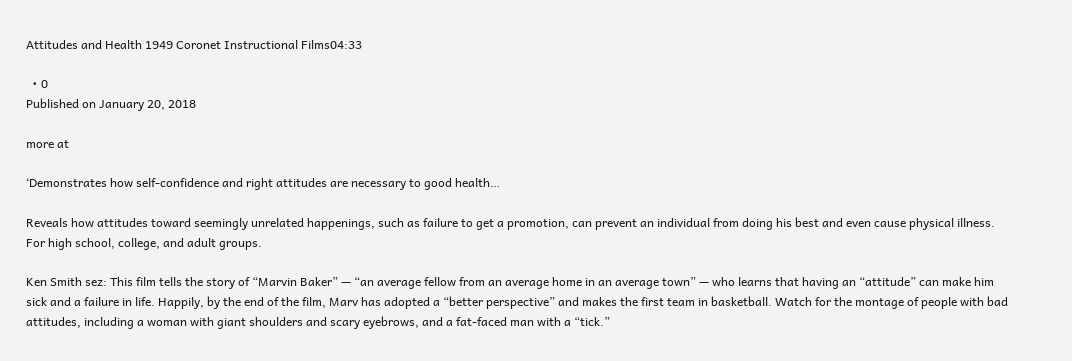Attitudes and Health 1949 Coronet Instructional Films04:33

  • 0
Published on January 20, 2018

more at

‘Demonstrates how self-confidence and right attitudes are necessary to good health…

Reveals how attitudes toward seemingly unrelated happenings, such as failure to get a promotion, can prevent an individual from doing his best and even cause physical illness. For high school, college, and adult groups.

Ken Smith sez: This film tells the story of “Marvin Baker” — “an average fellow from an average home in an average town” — who learns that having an “attitude” can make him sick and a failure in life. Happily, by the end of the film, Marv has adopted a “better perspective” and makes the first team in basketball. Watch for the montage of people with bad attitudes, including a woman with giant shoulders and scary eyebrows, and a fat-faced man with a “tick.”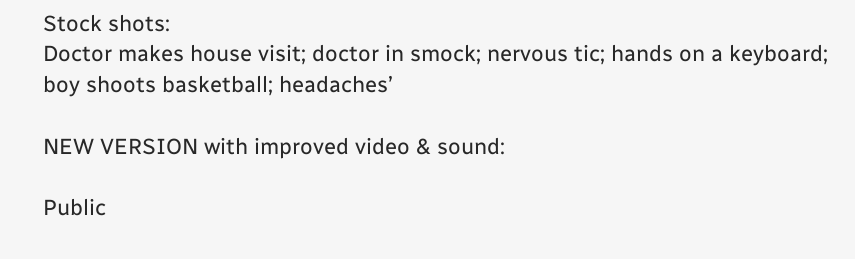Stock shots:
Doctor makes house visit; doctor in smock; nervous tic; hands on a keyboard; boy shoots basketball; headaches’

NEW VERSION with improved video & sound:

Public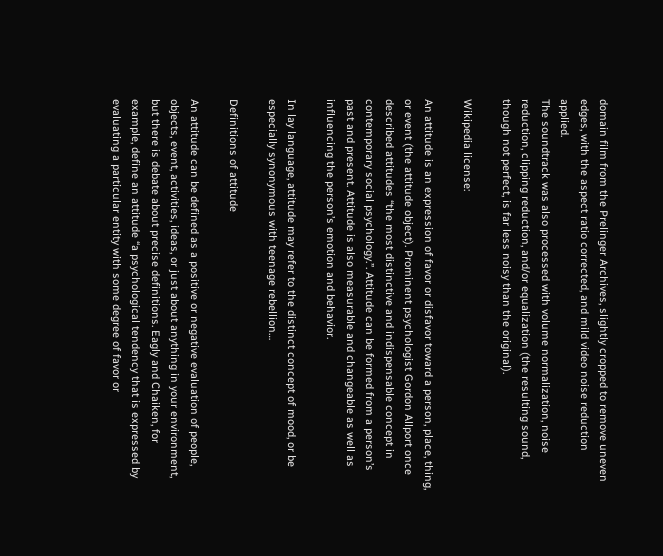domain film from the Prelinger Archives, slightly cropped to remove uneven edges, with the aspect ratio corrected, and mild video noise reduction applied.
The soundtrack was also processed with volume normalization, noise reduction, clipping reduction, and/or equalization (the resulting sound, though not perfect, is far less noisy than the original).

Wikipedia license:

An attitude is an expression of favor or disfavor toward a person, place, thing, or event (the attitude object). Prominent psychologist Gordon Allport once described attitudes “the most distinctive and indispensable concept in contemporary social psychology.”. Attitude can be formed from a person’s past and present. Attitude is also measurable and changeable as well as influencing the person’s emotion and behavior.

In lay language, attitude may refer to the distinct concept of mood, or be especially synonymous with teenage rebellion…

Definitions of attitude

An attitude can be defined as a positive or negative evaluation of people, objects, event, activities, ideas, or just about anything in your environment, but there is debate about precise definitions. Eagly and Chaiken, for example, define an attitude “a psychological tendency that is expressed by evaluating a particular entity with some degree of favor or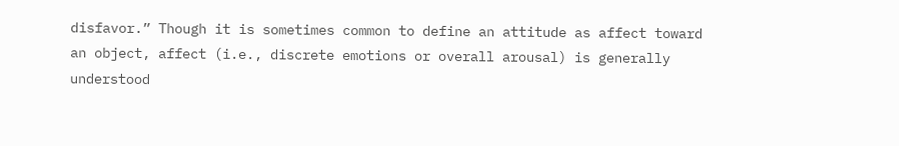disfavor.” Though it is sometimes common to define an attitude as affect toward an object, affect (i.e., discrete emotions or overall arousal) is generally understood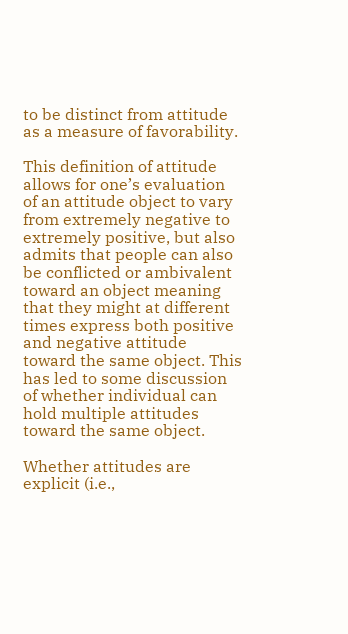to be distinct from attitude as a measure of favorability.

This definition of attitude allows for one’s evaluation of an attitude object to vary from extremely negative to extremely positive, but also admits that people can also be conflicted or ambivalent toward an object meaning that they might at different times express both positive and negative attitude toward the same object. This has led to some discussion of whether individual can hold multiple attitudes toward the same object.

Whether attitudes are explicit (i.e.,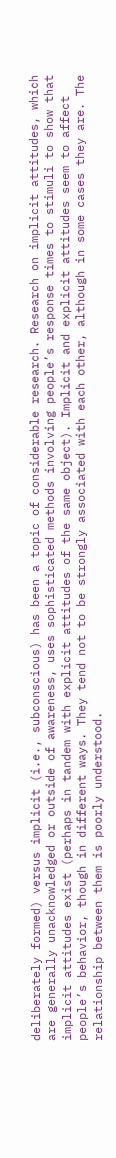deliberately formed) versus implicit (i.e., subconscious) has been a topic of considerable research. Research on implicit attitudes, which are generally unacknowledged or outside of awareness, uses sophisticated methods involving people’s response times to stimuli to show that implicit attitudes exist (perhaps in tandem with explicit attitudes of the same object). Implicit and explicit attitudes seem to affect people’s behavior, though in different ways. They tend not to be strongly associated with each other, although in some cases they are. The relationship between them is poorly understood.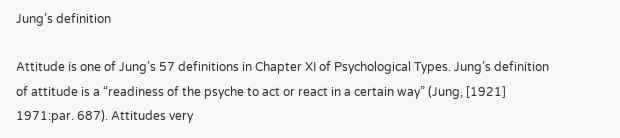Jung’s definition

Attitude is one of Jung’s 57 definitions in Chapter XI of Psychological Types. Jung’s definition of attitude is a “readiness of the psyche to act or react in a certain way” (Jung, [1921] 1971:par. 687). Attitudes very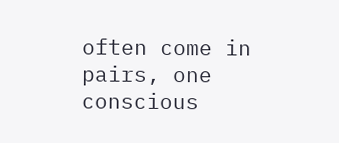often come in pairs, one conscious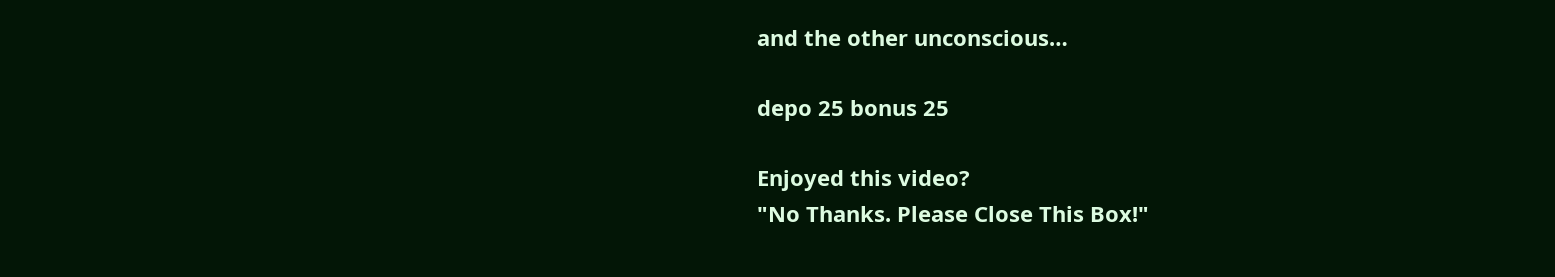and the other unconscious…

depo 25 bonus 25

Enjoyed this video?
"No Thanks. Please Close This Box!"